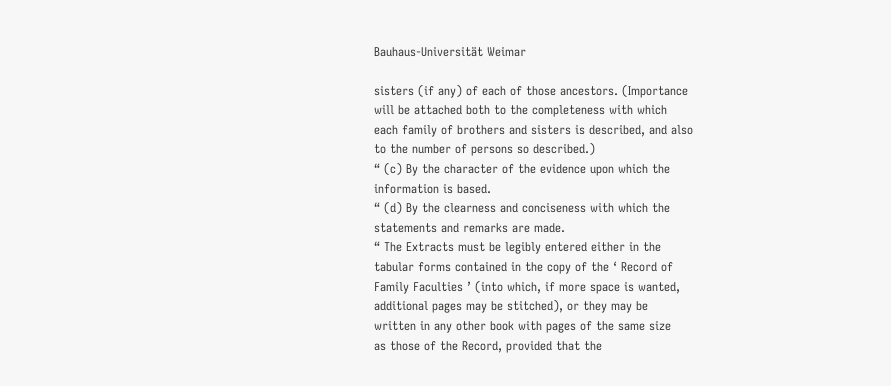Bauhaus-Universität Weimar

sisters (if any) of each of those ancestors. (Importance
will be attached both to the completeness with which
each family of brothers and sisters is described, and also
to the number of persons so described.)
“ (c) By the character of the evidence upon which the
information is based.
“ (d) By the clearness and conciseness with which the
statements and remarks are made.
“ The Extracts must be legibly entered either in the
tabular forms contained in the copy of the ‘ Record of
Family Faculties ’ (into which, if more space is wanted,
additional pages may be stitched), or they may be
written in any other book with pages of the same size
as those of the Record, provided that the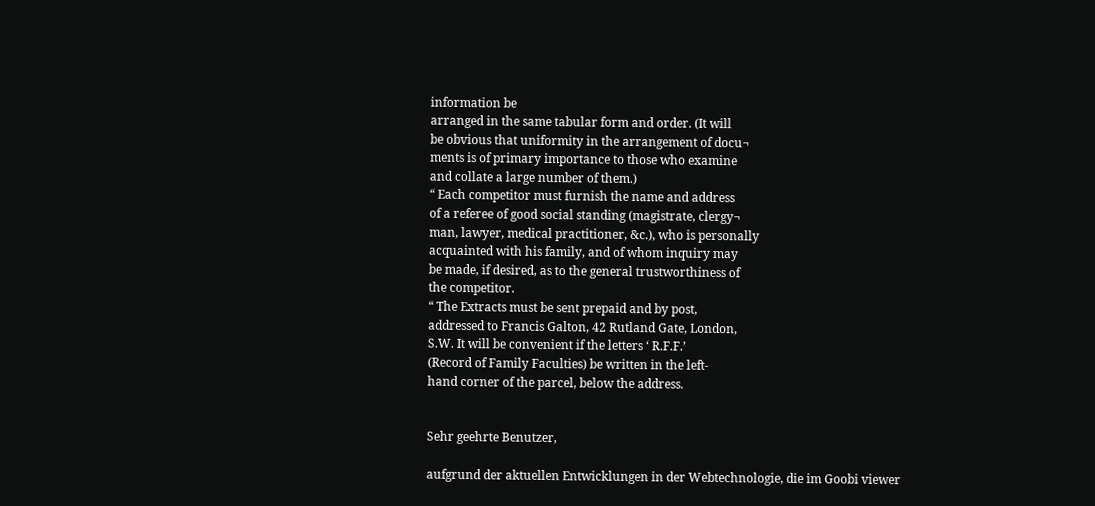information be
arranged in the same tabular form and order. (It will
be obvious that uniformity in the arrangement of docu¬
ments is of primary importance to those who examine
and collate a large number of them.)
“ Each competitor must furnish the name and address
of a referee of good social standing (magistrate, clergy¬
man, lawyer, medical practitioner, &c.), who is personally
acquainted with his family, and of whom inquiry may
be made, if desired, as to the general trustworthiness of
the competitor.
“ The Extracts must be sent prepaid and by post,
addressed to Francis Galton, 42 Rutland Gate, London,
S.W. It will be convenient if the letters ‘ R.F.F.’
(Record of Family Faculties) be written in the left-
hand corner of the parcel, below the address.


Sehr geehrte Benutzer,

aufgrund der aktuellen Entwicklungen in der Webtechnologie, die im Goobi viewer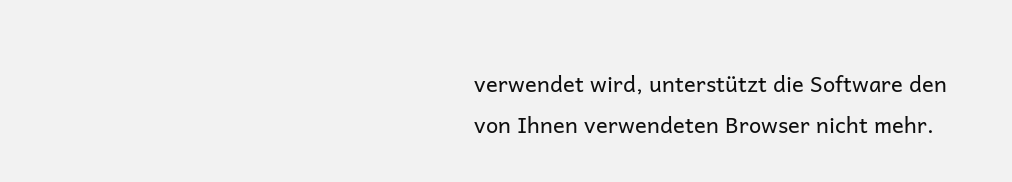verwendet wird, unterstützt die Software den von Ihnen verwendeten Browser nicht mehr.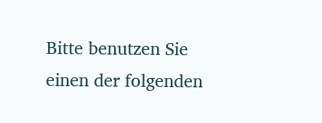Bitte benutzen Sie einen der folgenden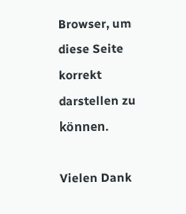Browser, um diese Seite korrekt darstellen zu können.

Vielen Dank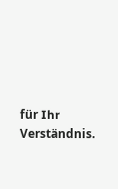für Ihr Verständnis.